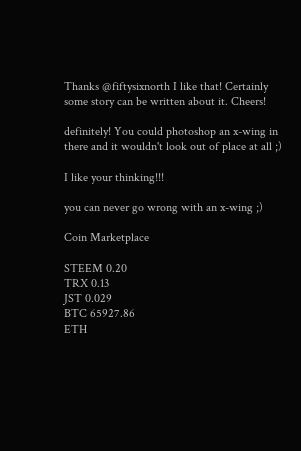Thanks @fiftysixnorth I like that! Certainly some story can be written about it. Cheers!

definitely! You could photoshop an x-wing in there and it wouldn't look out of place at all ;)

I like your thinking!!!

you can never go wrong with an x-wing ;)

Coin Marketplace

STEEM 0.20
TRX 0.13
JST 0.029
BTC 65927.86
ETH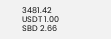3481.42
USDT 1.00
SBD 2.66